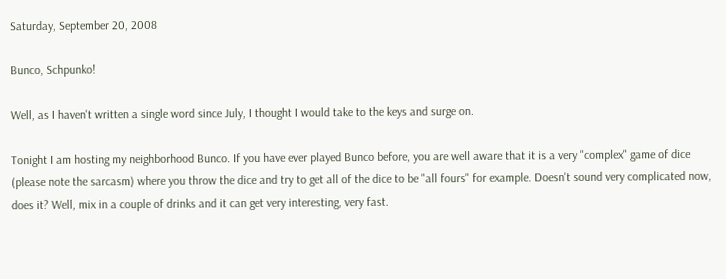Saturday, September 20, 2008

Bunco, Schpunko!

Well, as I haven't written a single word since July, I thought I would take to the keys and surge on.

Tonight I am hosting my neighborhood Bunco. If you have ever played Bunco before, you are well aware that it is a very "complex" game of dice (please note the sarcasm) where you throw the dice and try to get all of the dice to be "all fours" for example. Doesn't sound very complicated now, does it? Well, mix in a couple of drinks and it can get very interesting, very fast.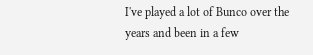I've played a lot of Bunco over the years and been in a few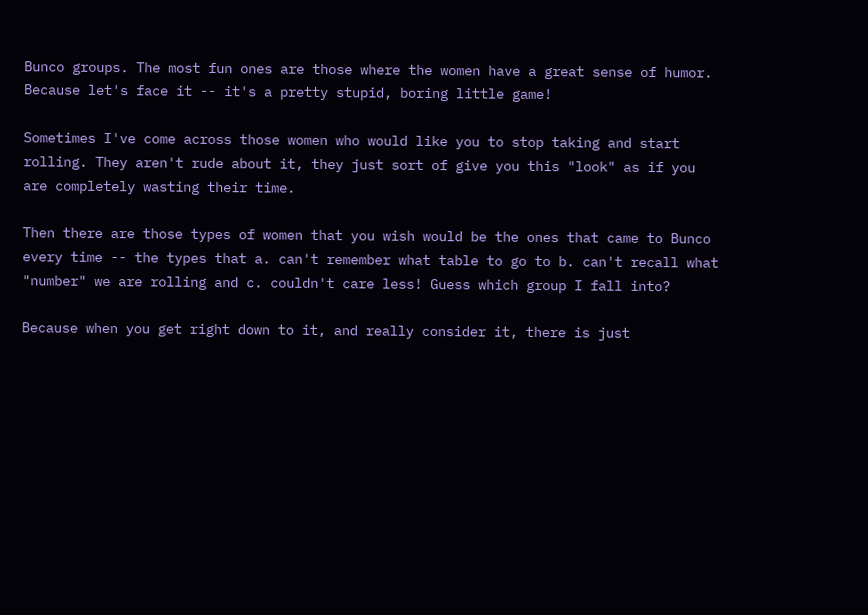Bunco groups. The most fun ones are those where the women have a great sense of humor. Because let's face it -- it's a pretty stupid, boring little game!

Sometimes I've come across those women who would like you to stop taking and start rolling. They aren't rude about it, they just sort of give you this "look" as if you are completely wasting their time.

Then there are those types of women that you wish would be the ones that came to Bunco every time -- the types that a. can't remember what table to go to b. can't recall what "number" we are rolling and c. couldn't care less! Guess which group I fall into?

Because when you get right down to it, and really consider it, there is just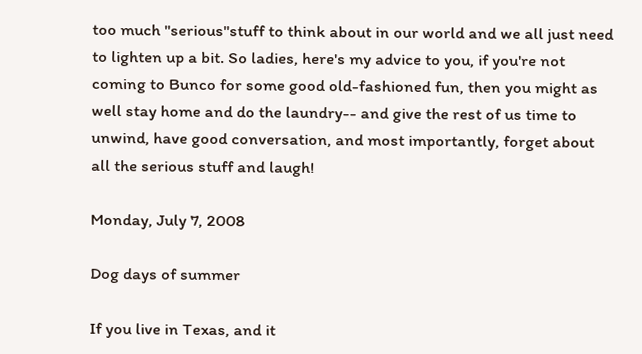too much "serious"stuff to think about in our world and we all just need to lighten up a bit. So ladies, here's my advice to you, if you're not coming to Bunco for some good old-fashioned fun, then you might as well stay home and do the laundry-- and give the rest of us time to unwind, have good conversation, and most importantly, forget about all the serious stuff and laugh!

Monday, July 7, 2008

Dog days of summer

If you live in Texas, and it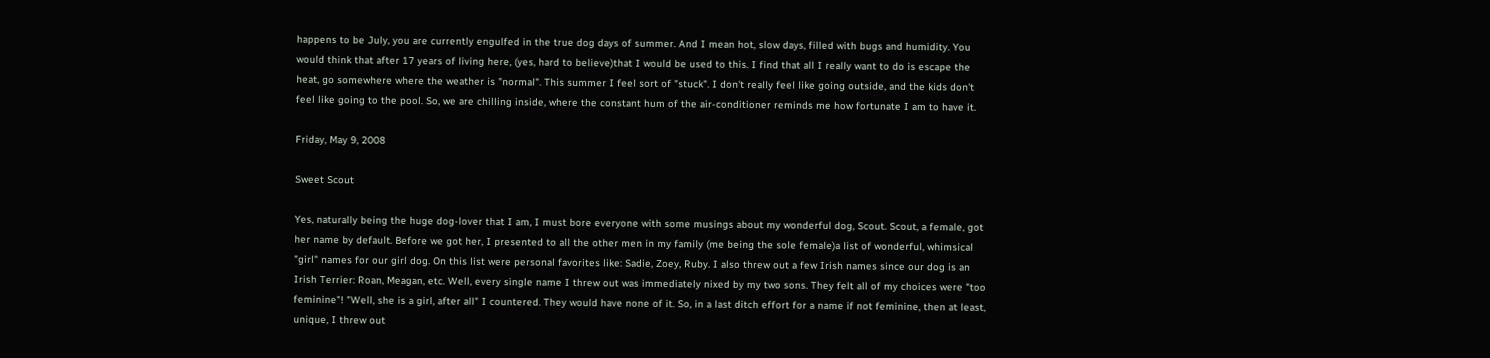happens to be July, you are currently engulfed in the true dog days of summer. And I mean hot, slow days, filled with bugs and humidity. You would think that after 17 years of living here, (yes, hard to believe)that I would be used to this. I find that all I really want to do is escape the heat, go somewhere where the weather is "normal". This summer I feel sort of "stuck". I don't really feel like going outside, and the kids don't feel like going to the pool. So, we are chilling inside, where the constant hum of the air-conditioner reminds me how fortunate I am to have it.

Friday, May 9, 2008

Sweet Scout

Yes, naturally being the huge dog-lover that I am, I must bore everyone with some musings about my wonderful dog, Scout. Scout, a female, got her name by default. Before we got her, I presented to all the other men in my family (me being the sole female)a list of wonderful, whimsical "girl" names for our girl dog. On this list were personal favorites like: Sadie, Zoey, Ruby. I also threw out a few Irish names since our dog is an Irish Terrier: Roan, Meagan, etc. Well, every single name I threw out was immediately nixed by my two sons. They felt all of my choices were "too feminine"! "Well, she is a girl, after all" I countered. They would have none of it. So, in a last ditch effort for a name if not feminine, then at least, unique, I threw out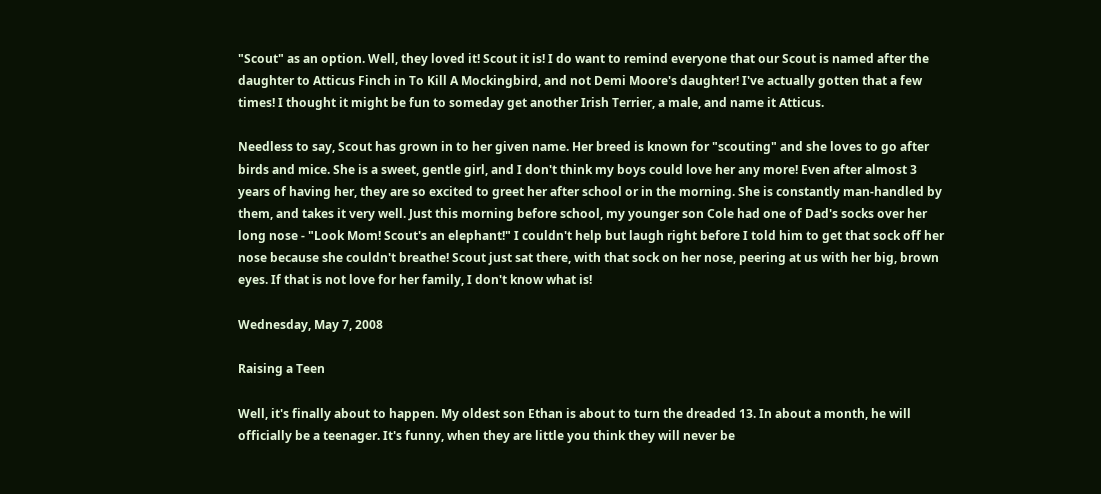"Scout" as an option. Well, they loved it! Scout it is! I do want to remind everyone that our Scout is named after the daughter to Atticus Finch in To Kill A Mockingbird, and not Demi Moore's daughter! I've actually gotten that a few times! I thought it might be fun to someday get another Irish Terrier, a male, and name it Atticus.

Needless to say, Scout has grown in to her given name. Her breed is known for "scouting" and she loves to go after birds and mice. She is a sweet, gentle girl, and I don't think my boys could love her any more! Even after almost 3 years of having her, they are so excited to greet her after school or in the morning. She is constantly man-handled by them, and takes it very well. Just this morning before school, my younger son Cole had one of Dad's socks over her long nose - "Look Mom! Scout's an elephant!" I couldn't help but laugh right before I told him to get that sock off her nose because she couldn't breathe! Scout just sat there, with that sock on her nose, peering at us with her big, brown eyes. If that is not love for her family, I don't know what is!

Wednesday, May 7, 2008

Raising a Teen

Well, it's finally about to happen. My oldest son Ethan is about to turn the dreaded 13. In about a month, he will officially be a teenager. It's funny, when they are little you think they will never be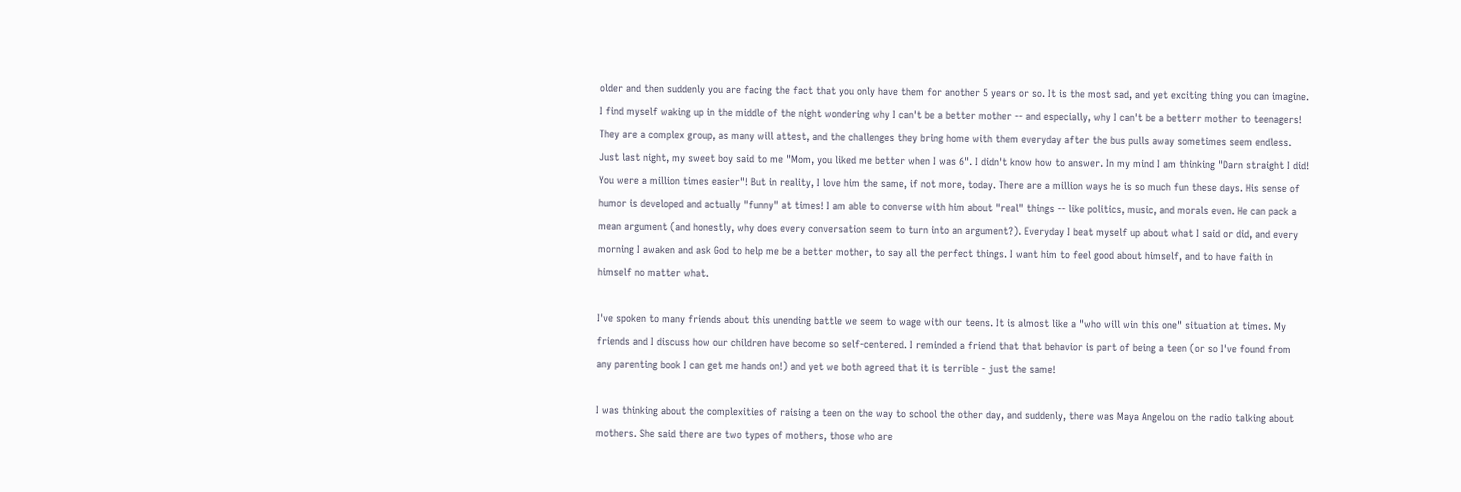older and then suddenly you are facing the fact that you only have them for another 5 years or so. It is the most sad, and yet exciting thing you can imagine. I find myself waking up in the middle of the night wondering why I can't be a better mother -- and especially, why I can't be a betterr mother to teenagers! They are a complex group, as many will attest, and the challenges they bring home with them everyday after the bus pulls away sometimes seem endless. Just last night, my sweet boy said to me "Mom, you liked me better when I was 6". I didn't know how to answer. In my mind I am thinking "Darn straight I did! You were a million times easier"! But in reality, I love him the same, if not more, today. There are a million ways he is so much fun these days. His sense of humor is developed and actually "funny" at times! I am able to converse with him about "real" things -- like politics, music, and morals even. He can pack a mean argument (and honestly, why does every conversation seem to turn into an argument?). Everyday I beat myself up about what I said or did, and every morning I awaken and ask God to help me be a better mother, to say all the perfect things. I want him to feel good about himself, and to have faith in himself no matter what.

I've spoken to many friends about this unending battle we seem to wage with our teens. It is almost like a "who will win this one" situation at times. My friends and I discuss how our children have become so self-centered. I reminded a friend that that behavior is part of being a teen (or so I've found from any parenting book I can get me hands on!) and yet we both agreed that it is terrible - just the same!

I was thinking about the complexities of raising a teen on the way to school the other day, and suddenly, there was Maya Angelou on the radio talking about mothers. She said there are two types of mothers, those who are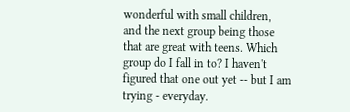wonderful with small children, and the next group being those that are great with teens. Which group do I fall in to? I haven't figured that one out yet -- but I am trying - everyday.